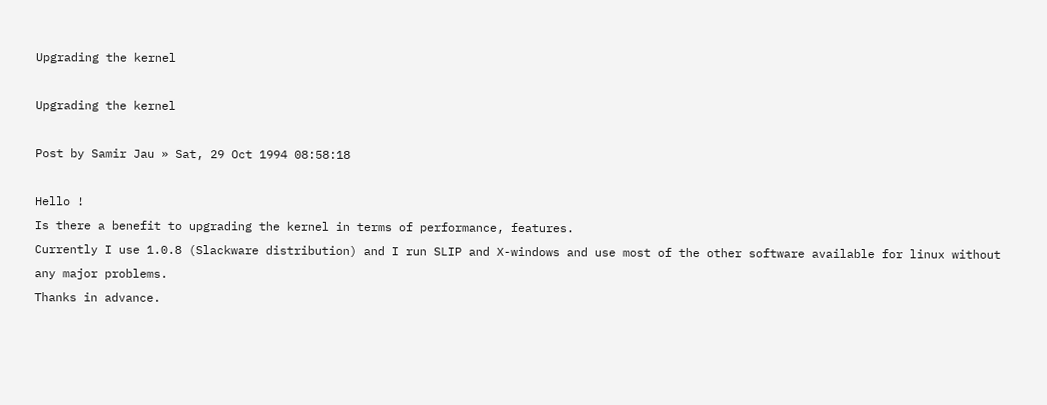Upgrading the kernel

Upgrading the kernel

Post by Samir Jau » Sat, 29 Oct 1994 08:58:18

Hello !
Is there a benefit to upgrading the kernel in terms of performance, features.
Currently I use 1.0.8 (Slackware distribution) and I run SLIP and X-windows and use most of the other software available for linux without any major problems.
Thanks in advance.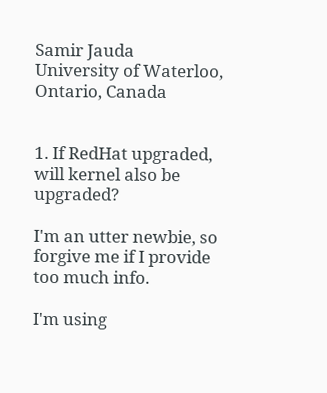Samir Jauda                     University of Waterloo, Ontario, Canada


1. If RedHat upgraded, will kernel also be upgraded?

I'm an utter newbie, so forgive me if I provide too much info.

I'm using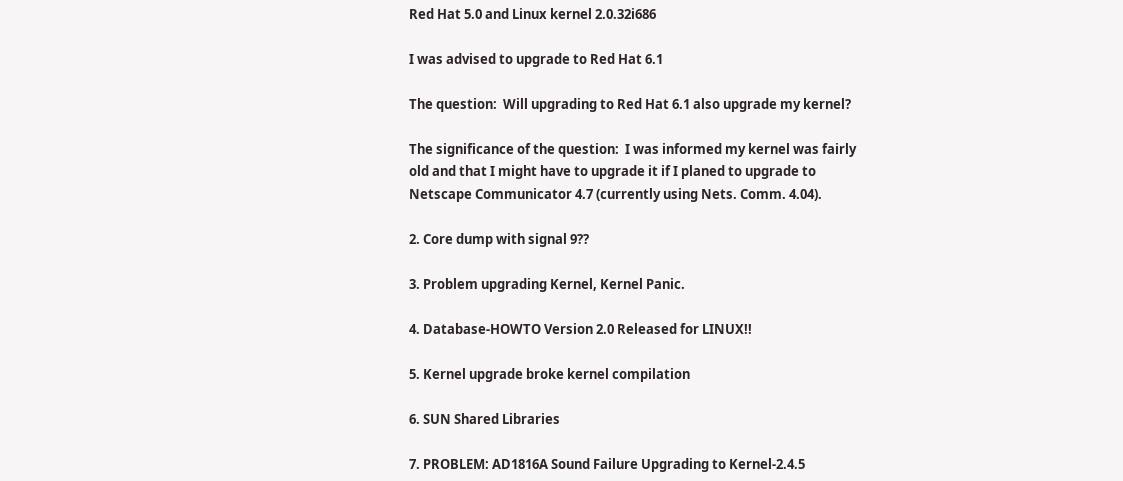Red Hat 5.0 and Linux kernel 2.0.32i686

I was advised to upgrade to Red Hat 6.1

The question:  Will upgrading to Red Hat 6.1 also upgrade my kernel?

The significance of the question:  I was informed my kernel was fairly
old and that I might have to upgrade it if I planed to upgrade to
Netscape Communicator 4.7 (currently using Nets. Comm. 4.04).

2. Core dump with signal 9??

3. Problem upgrading Kernel, Kernel Panic.

4. Database-HOWTO Version 2.0 Released for LINUX!!

5. Kernel upgrade broke kernel compilation

6. SUN Shared Libraries

7. PROBLEM: AD1816A Sound Failure Upgrading to Kernel-2.4.5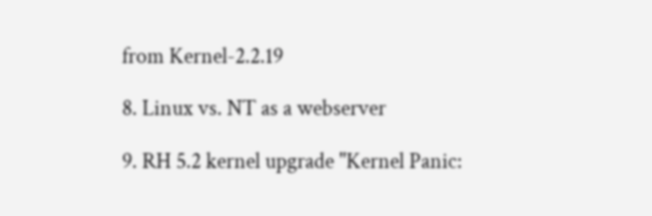from Kernel-2.2.19

8. Linux vs. NT as a webserver

9. RH 5.2 kernel upgrade "Kernel Panic: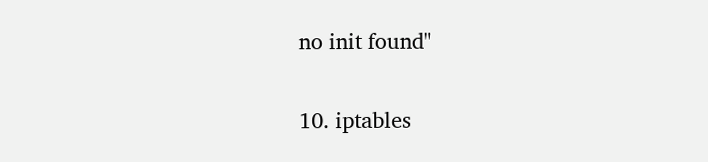no init found"

10. iptables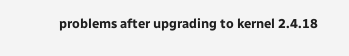problems after upgrading to kernel 2.4.18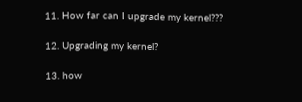11. How far can I upgrade my kernel???

12. Upgrading my kernel?

13. how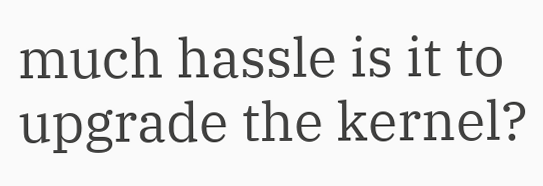much hassle is it to upgrade the kernel?